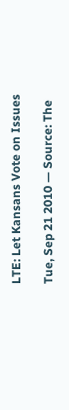LTE: Let Kansans Vote on Issues

Tue, Sep 21 2010 — Source: The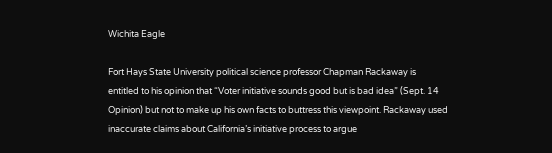Wichita Eagle

Fort Hays State University political science professor Chapman Rackaway is entitled to his opinion that “Voter initiative sounds good but is bad idea” (Sept. 14 Opinion) but not to make up his own facts to buttress this viewpoint. Rackaway used inaccurate claims about California’s initiative process to argue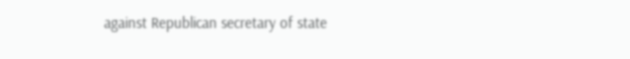against Republican secretary of state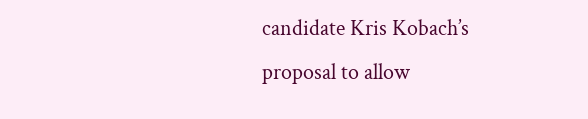candidate Kris Kobach’s proposal to allow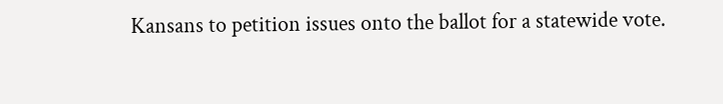Kansans to petition issues onto the ballot for a statewide vote.